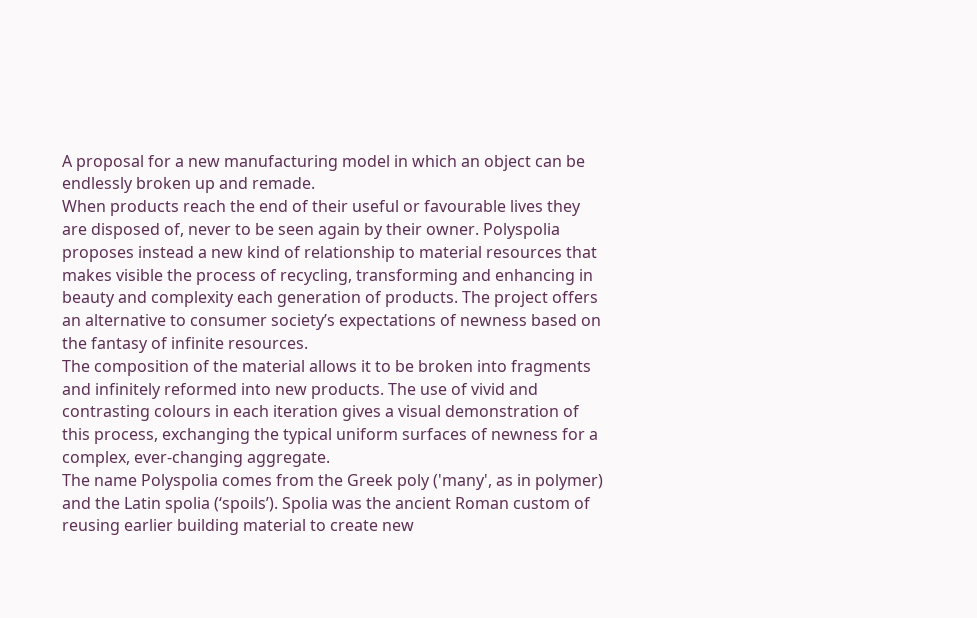A proposal for a new manufacturing model in which an object can be endlessly broken up and remade.
When products reach the end of their useful or favourable lives they are disposed of, never to be seen again by their owner. Polyspolia proposes instead a new kind of relationship to material resources that makes visible the process of recycling, transforming and enhancing in beauty and complexity each generation of products. The project offers an alternative to consumer society’s expectations of newness based on the fantasy of infinite resources.
The composition of the material allows it to be broken into fragments and infinitely reformed into new products. The use of vivid and contrasting colours in each iteration gives a visual demonstration of this process, exchanging the typical uniform surfaces of newness for a complex, ever-changing aggregate.
The name Polyspolia comes from the Greek poly ('many', as in polymer) and the Latin spolia (‘spoils’). Spolia was the ancient Roman custom of reusing earlier building material to create new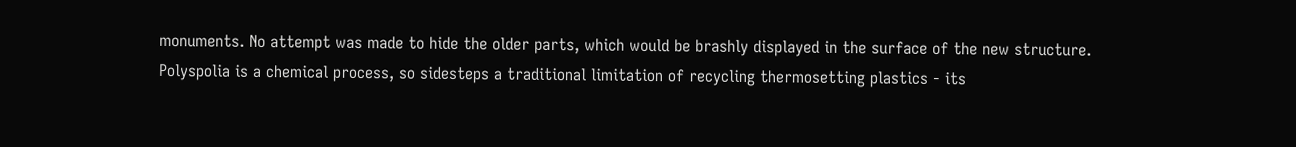monuments. No attempt was made to hide the older parts, which would be brashly displayed in the surface of the new structure.
Polyspolia is a chemical process, so sidesteps a traditional limitation of recycling thermosetting plastics - its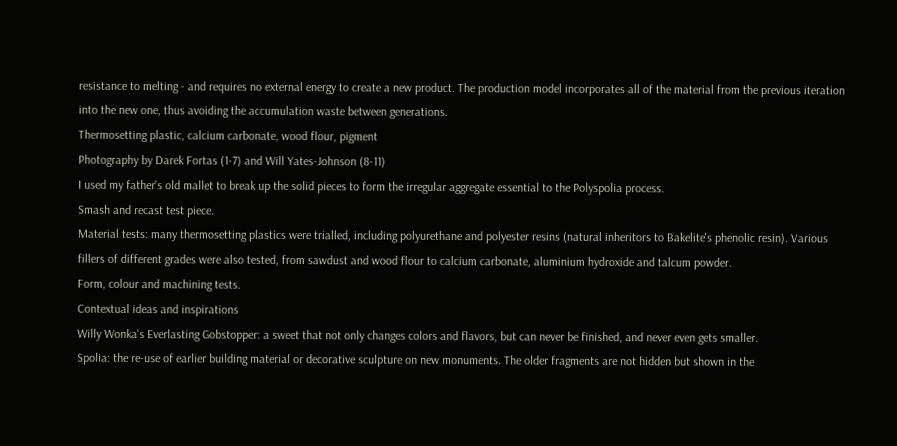resistance to melting - and requires no external energy to create a new product. The production model incorporates all of the material from the previous iteration into the new one, thus avoiding the accumulation waste between generations.
Thermosetting plastic, calcium carbonate, wood flour, pigment
Photography by Darek Fortas (1-7) and Will Yates-Johnson (8-11)
I used my father's old mallet to break up the solid pieces to form the irregular aggregate essential to the Polyspolia process.
Smash and recast test piece.
Material tests: many thermosetting plastics were trialled, including polyurethane and polyester resins (natural inheritors to Bakelite's phenolic resin). Various fillers of different grades were also tested, from sawdust and wood flour to calcium carbonate, aluminium hydroxide and talcum powder.
Form, colour and machining tests.
Contextual ideas and inspirations
Willy Wonka's Everlasting Gobstopper: a sweet that not only changes colors and flavors, but can never be finished, and never even gets smaller.
Spolia: the re-use of earlier building material or decorative sculpture on new monuments. The older fragments are not hidden but shown in the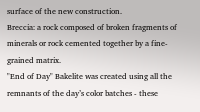surface of the new construction.
Breccia: a rock composed of broken fragments of minerals or rock cemented together by a fine-grained matrix.
"End of Day" Bakelite was created using all the remnants of the day’s color batches - these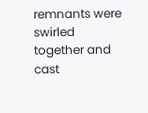remnants were swirled together and cast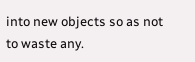into new objects so as not to waste any.